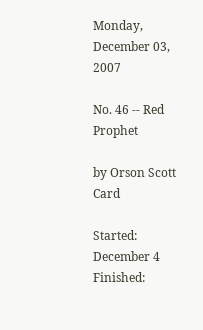Monday, December 03, 2007

No. 46 -- Red Prophet

by Orson Scott Card

Started: December 4
Finished: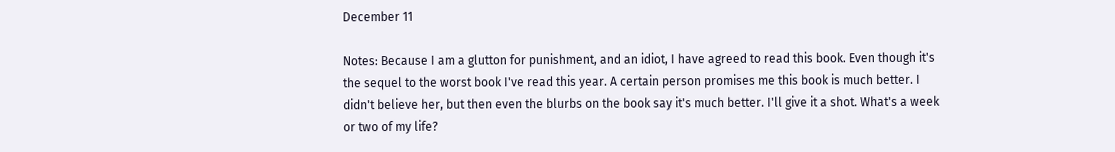December 11

Notes: Because I am a glutton for punishment, and an idiot, I have agreed to read this book. Even though it's the sequel to the worst book I've read this year. A certain person promises me this book is much better. I didn't believe her, but then even the blurbs on the book say it's much better. I'll give it a shot. What's a week or two of my life?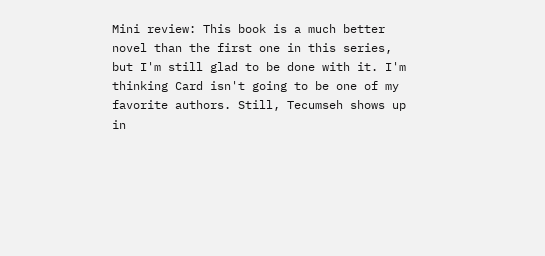Mini review: This book is a much better novel than the first one in this series, but I'm still glad to be done with it. I'm thinking Card isn't going to be one of my favorite authors. Still, Tecumseh shows up in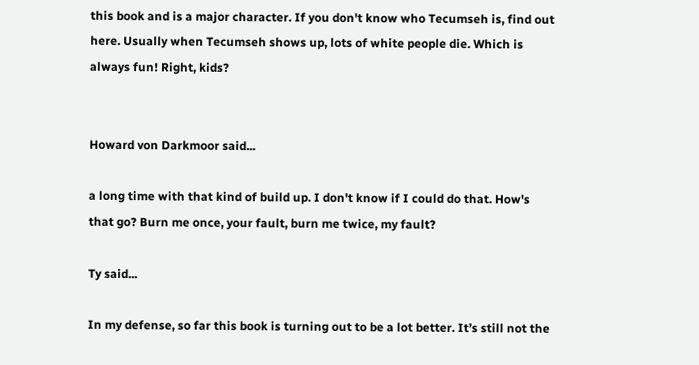this book and is a major character. If you don't know who Tecumseh is, find out here. Usually when Tecumseh shows up, lots of white people die. Which is always fun! Right, kids?


Howard von Darkmoor said...

a long time with that kind of build up. I don't know if I could do that. How's that go? Burn me once, your fault, burn me twice, my fault?

Ty said...

In my defense, so far this book is turning out to be a lot better. It’s still not the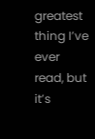greatest thing I’ve ever read, but it’s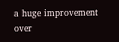a huge improvement over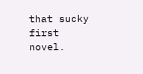that sucky first novel.